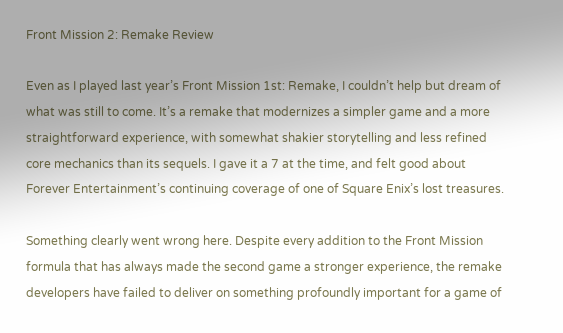Front Mission 2: Remake Review

Even as I played last year’s Front Mission 1st: Remake, I couldn’t help but dream of what was still to come. It’s a remake that modernizes a simpler game and a more straightforward experience, with somewhat shakier storytelling and less refined core mechanics than its sequels. I gave it a 7 at the time, and felt good about Forever Entertainment’s continuing coverage of one of Square Enix’s lost treasures.

Something clearly went wrong here. Despite every addition to the Front Mission formula that has always made the second game a stronger experience, the remake developers have failed to deliver on something profoundly important for a game of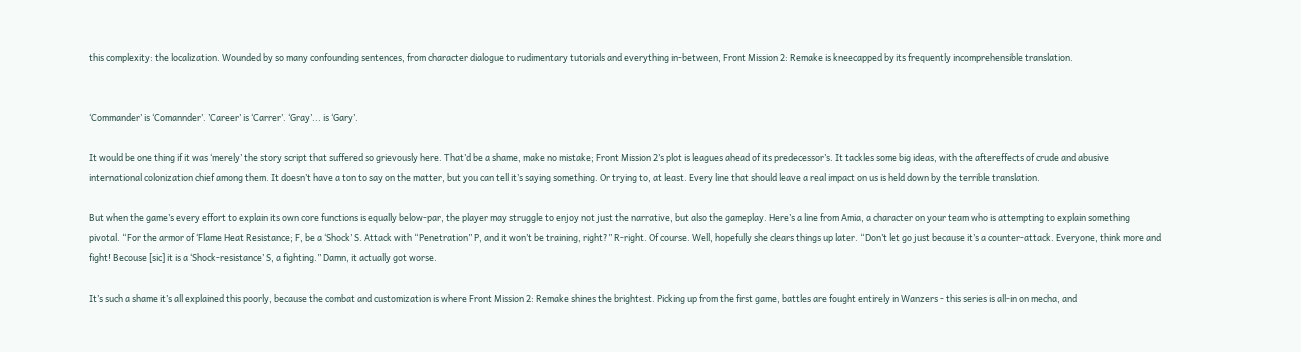this complexity: the localization. Wounded by so many confounding sentences, from character dialogue to rudimentary tutorials and everything in-between, Front Mission 2: Remake is kneecapped by its frequently incomprehensible translation.


‘Commander’ is ‘Comannder’. ’Career’ is ‘Carrer’. ‘Gray’... is ‘Gary’.

It would be one thing if it was ‘merely’ the story script that suffered so grievously here. That’d be a shame, make no mistake; Front Mission 2’s plot is leagues ahead of its predecessor’s. It tackles some big ideas, with the aftereffects of crude and abusive international colonization chief among them. It doesn’t have a ton to say on the matter, but you can tell it’s saying something. Or trying to, at least. Every line that should leave a real impact on us is held down by the terrible translation.

But when the game’s every effort to explain its own core functions is equally below-par, the player may struggle to enjoy not just the narrative, but also the gameplay. Here’s a line from Amia, a character on your team who is attempting to explain something pivotal. “For the armor of ‘Flame Heat Resistance; F, be a ‘Shock’ S. Attack with “Penetration” P, and it won’t be training, right?” R-right. Of course. Well, hopefully she clears things up later. “Don’t let go just because it’s a counter-attack. Everyone, think more and fight! Becouse [sic] it is a ‘Shock-resistance’ S, a fighting.” Damn, it actually got worse.

It’s such a shame it’s all explained this poorly, because the combat and customization is where Front Mission 2: Remake shines the brightest. Picking up from the first game, battles are fought entirely in Wanzers - this series is all-in on mecha, and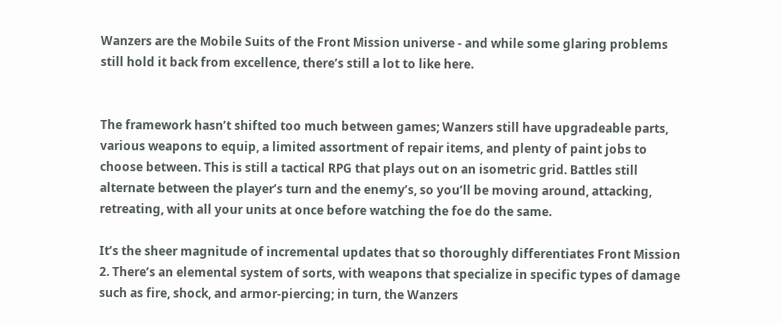Wanzers are the Mobile Suits of the Front Mission universe - and while some glaring problems still hold it back from excellence, there’s still a lot to like here.


The framework hasn’t shifted too much between games; Wanzers still have upgradeable parts, various weapons to equip, a limited assortment of repair items, and plenty of paint jobs to choose between. This is still a tactical RPG that plays out on an isometric grid. Battles still alternate between the player’s turn and the enemy’s, so you’ll be moving around, attacking, retreating, with all your units at once before watching the foe do the same.

It’s the sheer magnitude of incremental updates that so thoroughly differentiates Front Mission 2. There’s an elemental system of sorts, with weapons that specialize in specific types of damage such as fire, shock, and armor-piercing; in turn, the Wanzers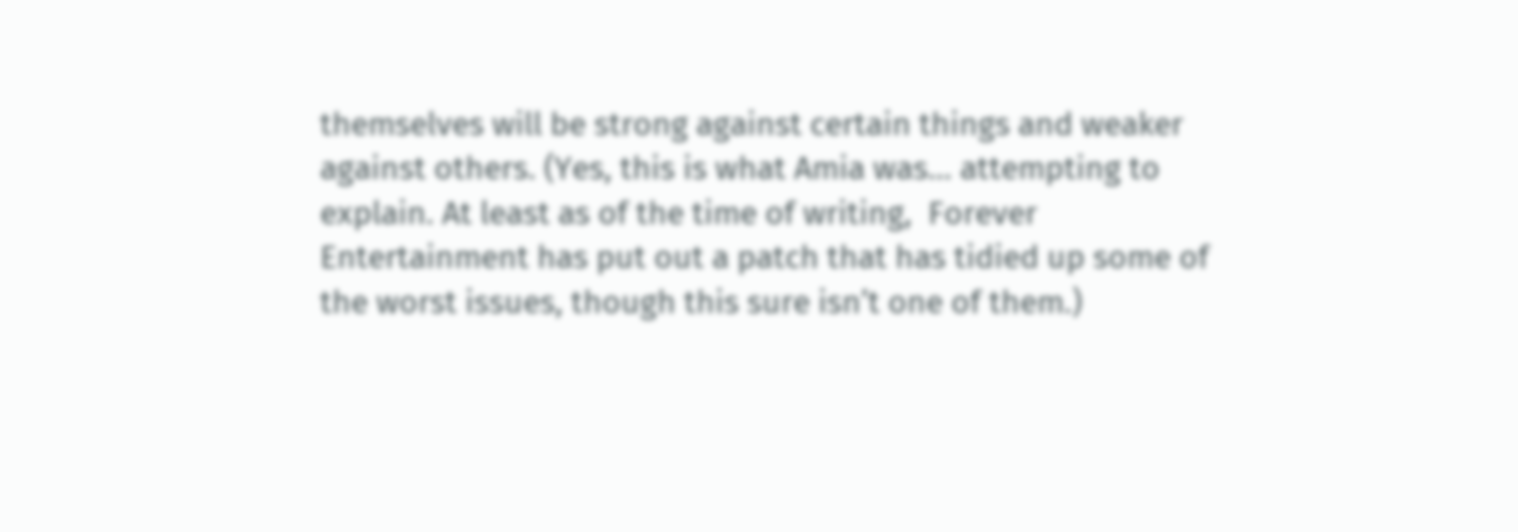themselves will be strong against certain things and weaker against others. (Yes, this is what Amia was… attempting to explain. At least as of the time of writing,  Forever Entertainment has put out a patch that has tidied up some of the worst issues, though this sure isn’t one of them.)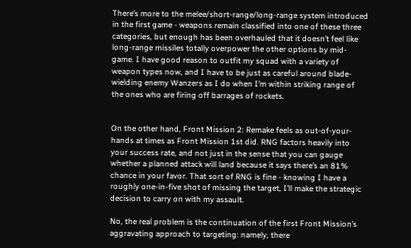There’s more to the melee/short-range/long-range system introduced in the first game - weapons remain classified into one of these three categories, but enough has been overhauled that it doesn’t feel like long-range missiles totally overpower the other options by mid-game. I have good reason to outfit my squad with a variety of weapon types now, and I have to be just as careful around blade-wielding enemy Wanzers as I do when I’m within striking range of the ones who are firing off barrages of rockets.


On the other hand, Front Mission 2: Remake feels as out-of-your-hands at times as Front Mission 1st did. RNG factors heavily into your success rate, and not just in the sense that you can gauge whether a planned attack will land because it says there’s an 81% chance in your favor. That sort of RNG is fine - knowing I have a roughly one-in-five shot of missing the target, I’ll make the strategic decision to carry on with my assault.

No, the real problem is the continuation of the first Front Mission’s aggravating approach to targeting: namely, there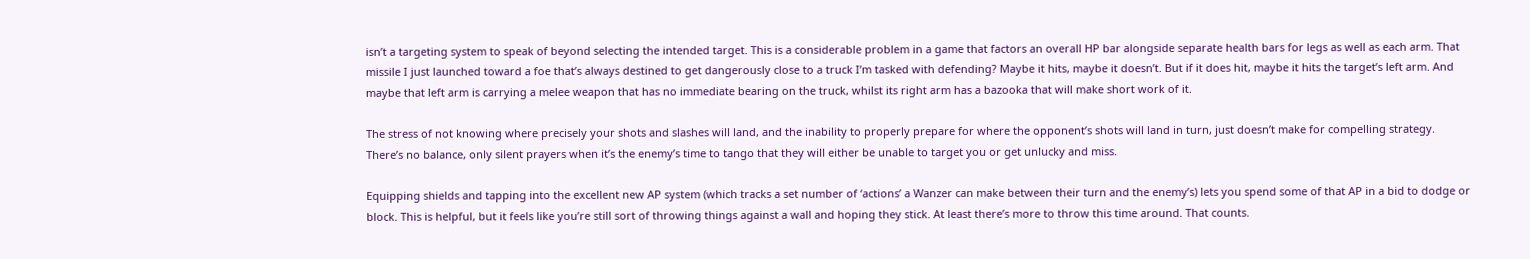isn’t a targeting system to speak of beyond selecting the intended target. This is a considerable problem in a game that factors an overall HP bar alongside separate health bars for legs as well as each arm. That missile I just launched toward a foe that’s always destined to get dangerously close to a truck I’m tasked with defending? Maybe it hits, maybe it doesn’t. But if it does hit, maybe it hits the target’s left arm. And maybe that left arm is carrying a melee weapon that has no immediate bearing on the truck, whilst its right arm has a bazooka that will make short work of it.

The stress of not knowing where precisely your shots and slashes will land, and the inability to properly prepare for where the opponent’s shots will land in turn, just doesn’t make for compelling strategy. There’s no balance, only silent prayers when it’s the enemy’s time to tango that they will either be unable to target you or get unlucky and miss.

Equipping shields and tapping into the excellent new AP system (which tracks a set number of ‘actions’ a Wanzer can make between their turn and the enemy’s) lets you spend some of that AP in a bid to dodge or block. This is helpful, but it feels like you’re still sort of throwing things against a wall and hoping they stick. At least there’s more to throw this time around. That counts.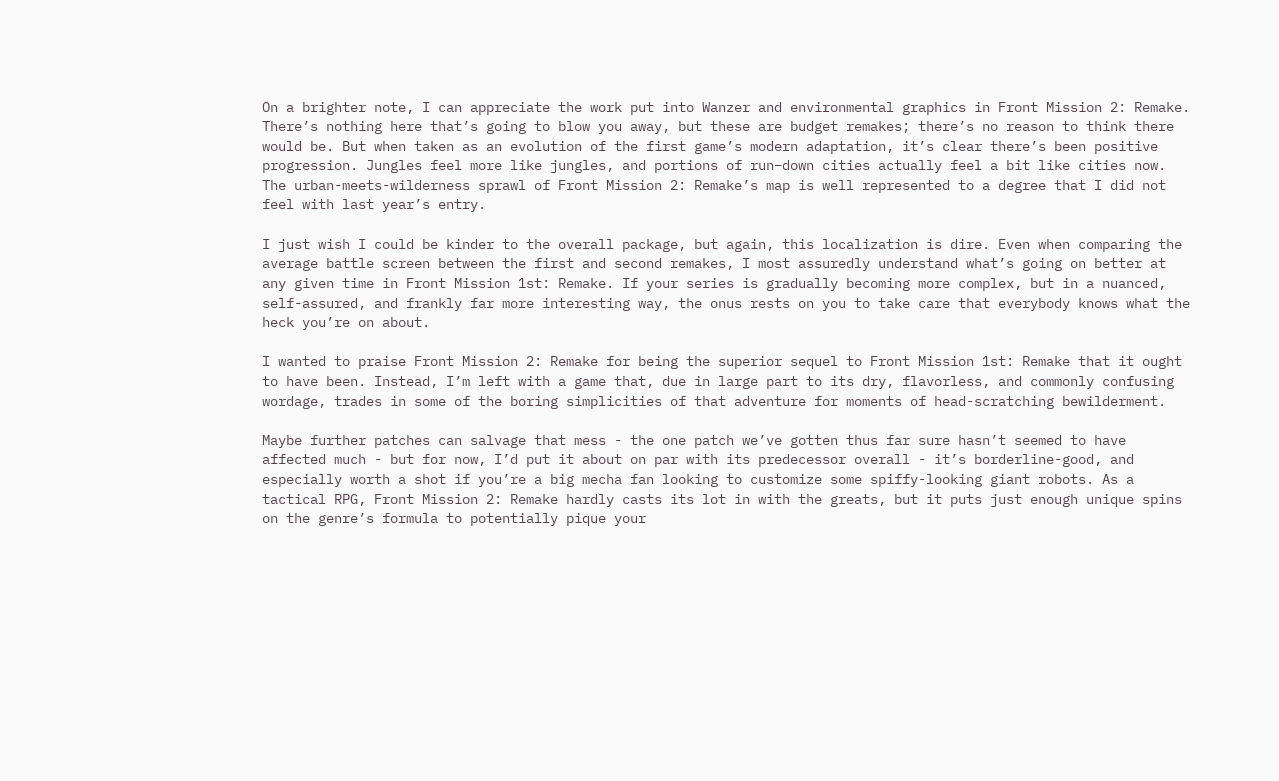On a brighter note, I can appreciate the work put into Wanzer and environmental graphics in Front Mission 2: Remake. There’s nothing here that’s going to blow you away, but these are budget remakes; there’s no reason to think there would be. But when taken as an evolution of the first game’s modern adaptation, it’s clear there’s been positive progression. Jungles feel more like jungles, and portions of run–down cities actually feel a bit like cities now. The urban-meets-wilderness sprawl of Front Mission 2: Remake’s map is well represented to a degree that I did not feel with last year’s entry.

I just wish I could be kinder to the overall package, but again, this localization is dire. Even when comparing the average battle screen between the first and second remakes, I most assuredly understand what’s going on better at any given time in Front Mission 1st: Remake. If your series is gradually becoming more complex, but in a nuanced, self-assured, and frankly far more interesting way, the onus rests on you to take care that everybody knows what the heck you’re on about.

I wanted to praise Front Mission 2: Remake for being the superior sequel to Front Mission 1st: Remake that it ought to have been. Instead, I’m left with a game that, due in large part to its dry, flavorless, and commonly confusing wordage, trades in some of the boring simplicities of that adventure for moments of head-scratching bewilderment.

Maybe further patches can salvage that mess - the one patch we’ve gotten thus far sure hasn’t seemed to have affected much - but for now, I’d put it about on par with its predecessor overall - it’s borderline-good, and especially worth a shot if you’re a big mecha fan looking to customize some spiffy-looking giant robots. As a tactical RPG, Front Mission 2: Remake hardly casts its lot in with the greats, but it puts just enough unique spins on the genre’s formula to potentially pique your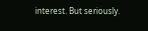interest. But seriously.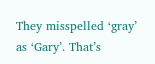They misspelled ‘gray’ as ‘Gary’. That’s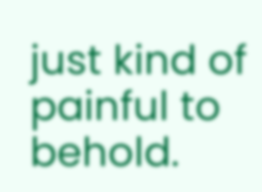just kind of painful to behold.